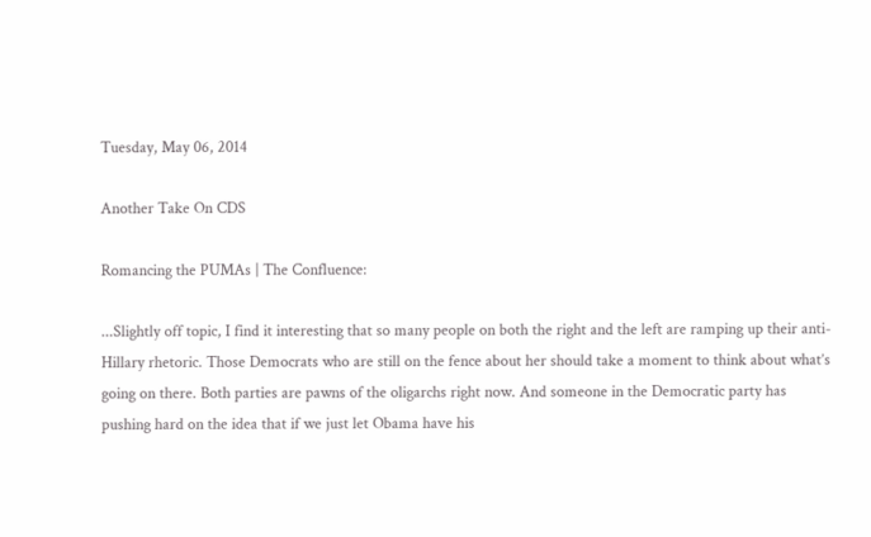Tuesday, May 06, 2014

Another Take On CDS

Romancing the PUMAs | The Confluence:

...Slightly off topic, I find it interesting that so many people on both the right and the left are ramping up their anti-Hillary rhetoric. Those Democrats who are still on the fence about her should take a moment to think about what’s going on there. Both parties are pawns of the oligarchs right now. And someone in the Democratic party has pushing hard on the idea that if we just let Obama have his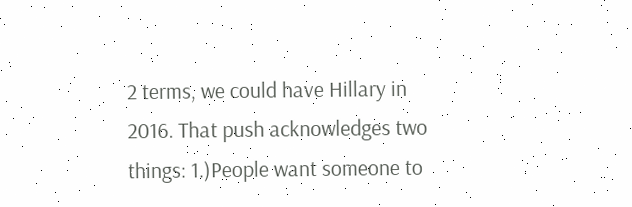2 terms, we could have Hillary in 2016. That push acknowledges two things: 1.)People want someone to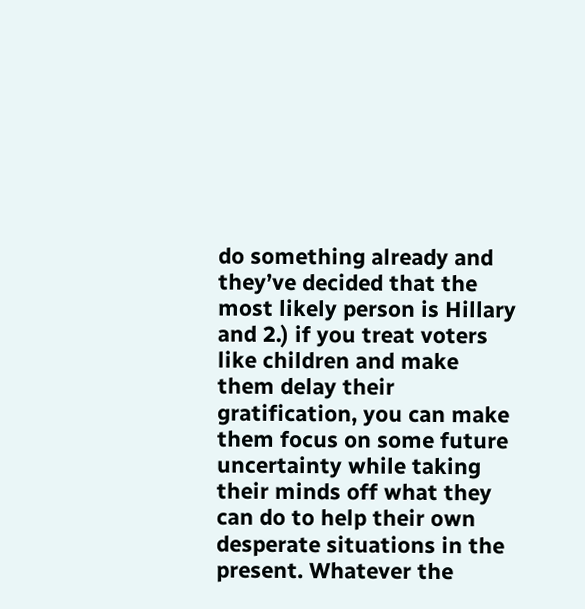do something already and they’ve decided that the most likely person is Hillary and 2.) if you treat voters like children and make them delay their gratification, you can make them focus on some future uncertainty while taking their minds off what they can do to help their own desperate situations in the present. Whatever the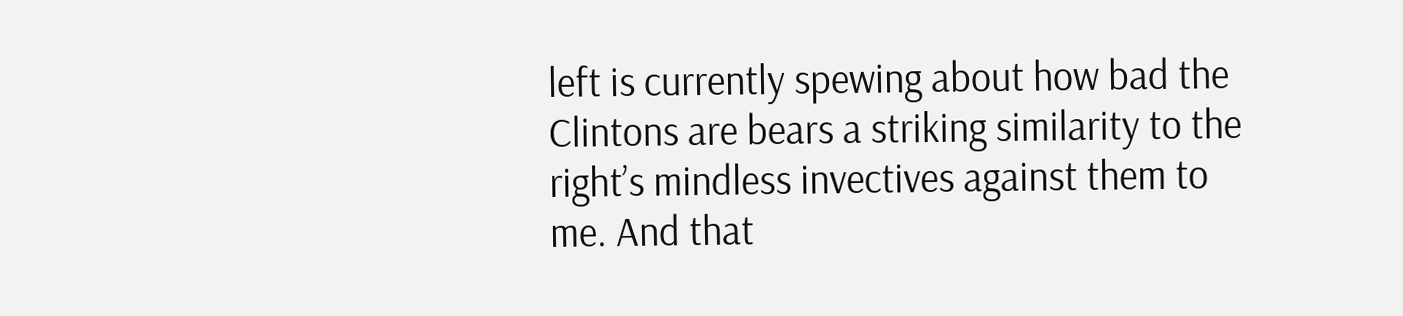left is currently spewing about how bad the Clintons are bears a striking similarity to the right’s mindless invectives against them to me. And that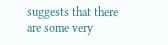suggests that there are some very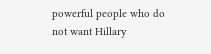powerful people who do not want Hillary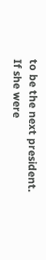to be the next president. If she were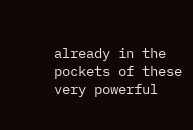already in the pockets of these very powerful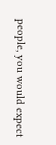people, you would expect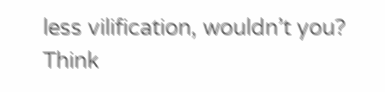less vilification, wouldn’t you? Think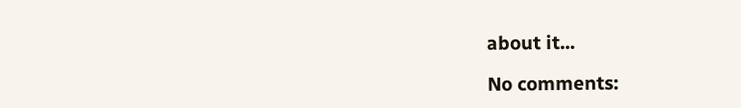about it...

No comments: